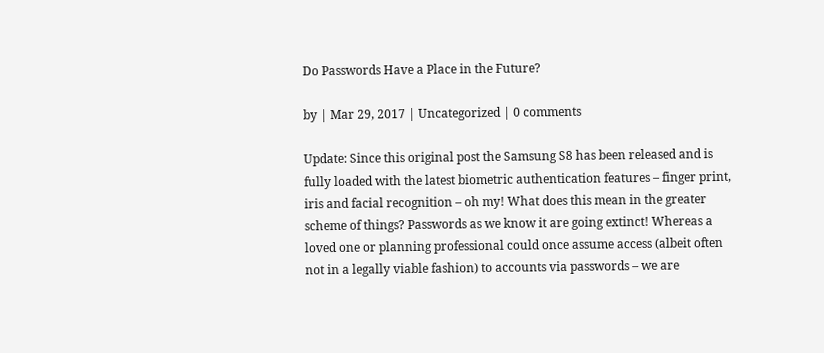Do Passwords Have a Place in the Future?

by | Mar 29, 2017 | Uncategorized | 0 comments

Update: Since this original post the Samsung S8 has been released and is fully loaded with the latest biometric authentication features – finger print, iris and facial recognition – oh my! What does this mean in the greater scheme of things? Passwords as we know it are going extinct! Whereas a loved one or planning professional could once assume access (albeit often not in a legally viable fashion) to accounts via passwords – we are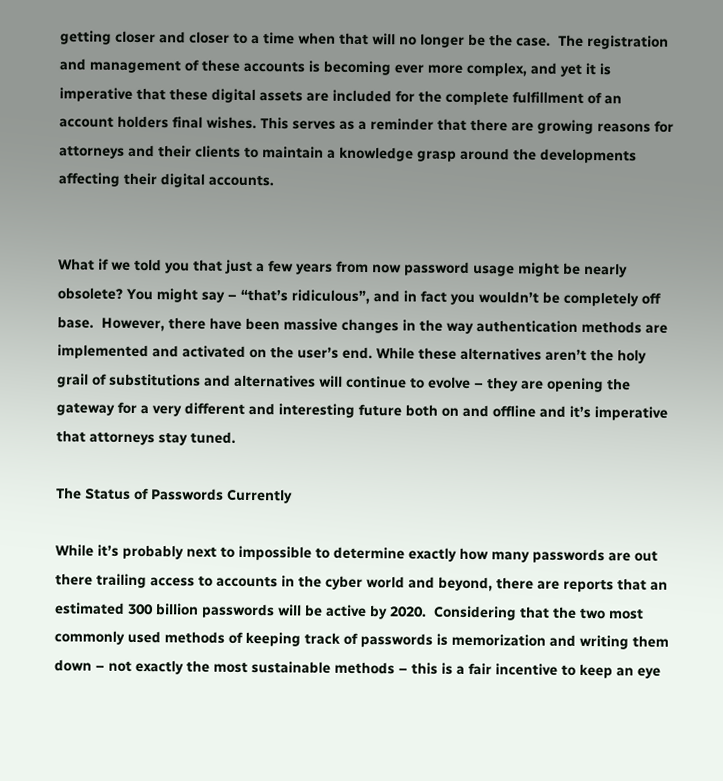getting closer and closer to a time when that will no longer be the case.  The registration and management of these accounts is becoming ever more complex, and yet it is imperative that these digital assets are included for the complete fulfillment of an account holders final wishes. This serves as a reminder that there are growing reasons for attorneys and their clients to maintain a knowledge grasp around the developments affecting their digital accounts.


What if we told you that just a few years from now password usage might be nearly obsolete? You might say – “that’s ridiculous”, and in fact you wouldn’t be completely off base.  However, there have been massive changes in the way authentication methods are implemented and activated on the user’s end. While these alternatives aren’t the holy grail of substitutions and alternatives will continue to evolve – they are opening the gateway for a very different and interesting future both on and offline and it’s imperative that attorneys stay tuned.

The Status of Passwords Currently

While it’s probably next to impossible to determine exactly how many passwords are out there trailing access to accounts in the cyber world and beyond, there are reports that an estimated 300 billion passwords will be active by 2020.  Considering that the two most commonly used methods of keeping track of passwords is memorization and writing them down – not exactly the most sustainable methods – this is a fair incentive to keep an eye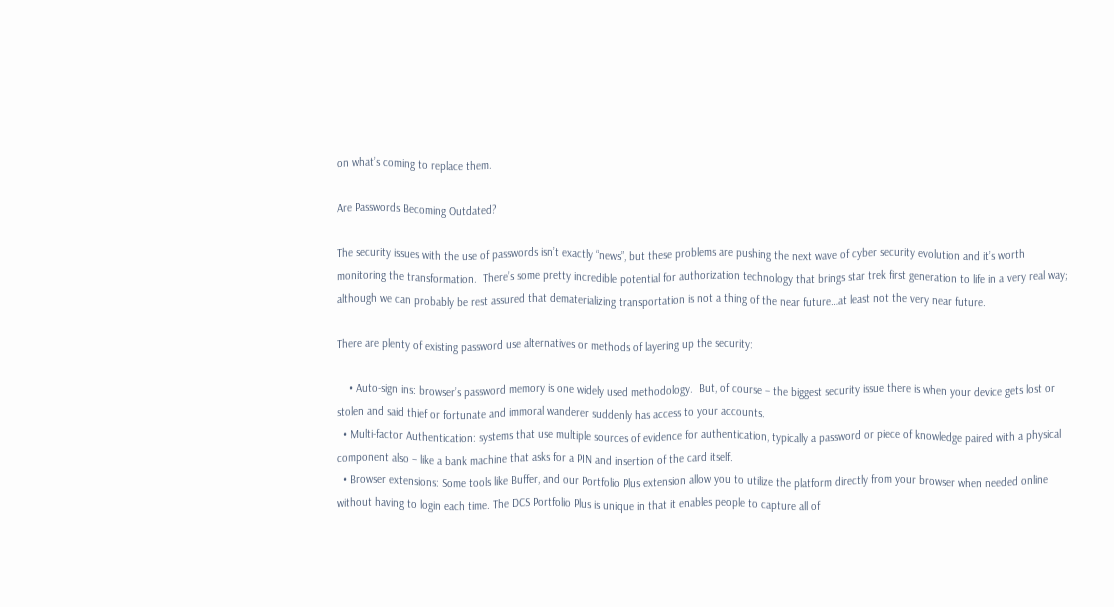on what’s coming to replace them.

Are Passwords Becoming Outdated?

The security issues with the use of passwords isn’t exactly “news”, but these problems are pushing the next wave of cyber security evolution and it’s worth monitoring the transformation.  There’s some pretty incredible potential for authorization technology that brings star trek first generation to life in a very real way; although we can probably be rest assured that dematerializing transportation is not a thing of the near future…at least not the very near future.

There are plenty of existing password use alternatives or methods of layering up the security:

    • Auto-sign ins: browser’s password memory is one widely used methodology.  But, of course – the biggest security issue there is when your device gets lost or stolen and said thief or fortunate and immoral wanderer suddenly has access to your accounts.
  • Multi-factor Authentication: systems that use multiple sources of evidence for authentication, typically a password or piece of knowledge paired with a physical component also – like a bank machine that asks for a PIN and insertion of the card itself.
  • Browser extensions: Some tools like Buffer, and our Portfolio Plus extension allow you to utilize the platform directly from your browser when needed online without having to login each time. The DCS Portfolio Plus is unique in that it enables people to capture all of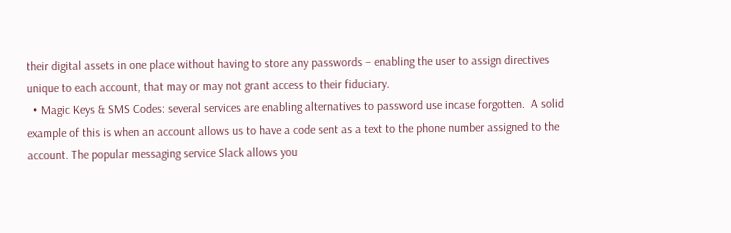their digital assets in one place without having to store any passwords – enabling the user to assign directives unique to each account, that may or may not grant access to their fiduciary.
  • Magic Keys & SMS Codes: several services are enabling alternatives to password use incase forgotten.  A solid example of this is when an account allows us to have a code sent as a text to the phone number assigned to the account. The popular messaging service Slack allows you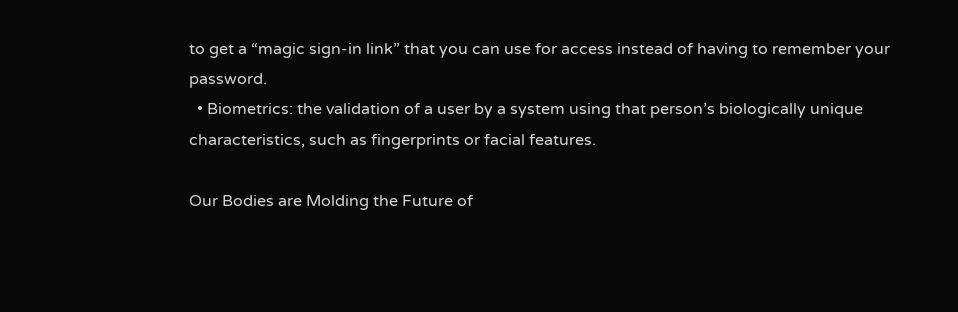to get a “magic sign-in link” that you can use for access instead of having to remember your password.
  • Biometrics: the validation of a user by a system using that person’s biologically unique characteristics, such as fingerprints or facial features.

Our Bodies are Molding the Future of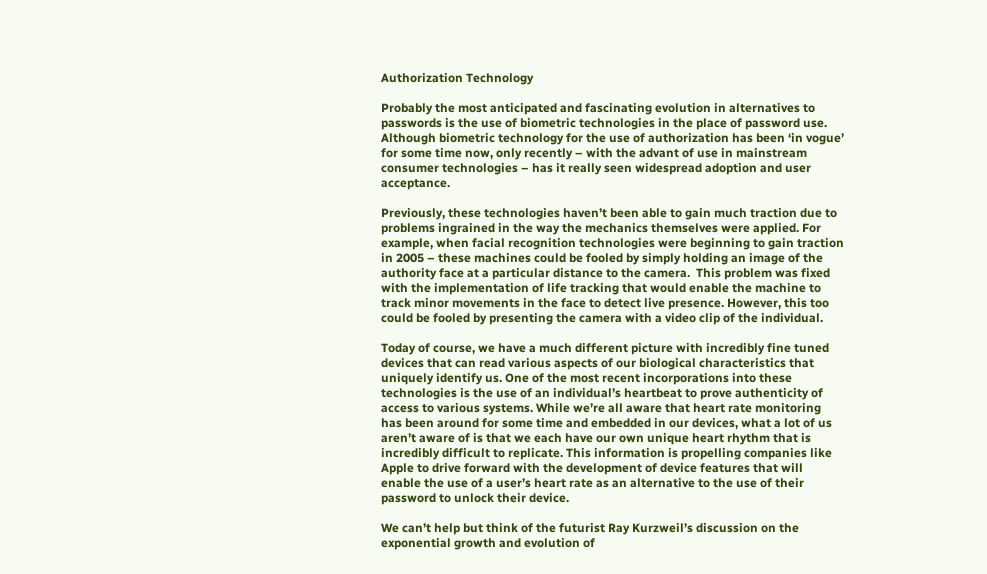Authorization Technology

Probably the most anticipated and fascinating evolution in alternatives to passwords is the use of biometric technologies in the place of password use.  Although biometric technology for the use of authorization has been ‘in vogue’ for some time now, only recently – with the advant of use in mainstream consumer technologies – has it really seen widespread adoption and user acceptance.

Previously, these technologies haven’t been able to gain much traction due to problems ingrained in the way the mechanics themselves were applied. For example, when facial recognition technologies were beginning to gain traction in 2005 – these machines could be fooled by simply holding an image of the authority face at a particular distance to the camera.  This problem was fixed with the implementation of life tracking that would enable the machine to track minor movements in the face to detect live presence. However, this too could be fooled by presenting the camera with a video clip of the individual.

Today of course, we have a much different picture with incredibly fine tuned devices that can read various aspects of our biological characteristics that uniquely identify us. One of the most recent incorporations into these technologies is the use of an individual’s heartbeat to prove authenticity of access to various systems. While we’re all aware that heart rate monitoring has been around for some time and embedded in our devices, what a lot of us aren’t aware of is that we each have our own unique heart rhythm that is incredibly difficult to replicate. This information is propelling companies like Apple to drive forward with the development of device features that will enable the use of a user’s heart rate as an alternative to the use of their password to unlock their device.

We can’t help but think of the futurist Ray Kurzweil’s discussion on the exponential growth and evolution of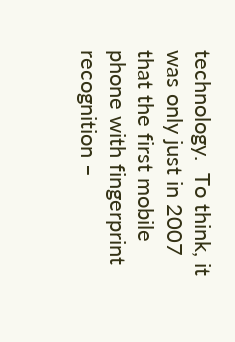technology.  To think, it was only just in 2007 that the first mobile phone with fingerprint recognition –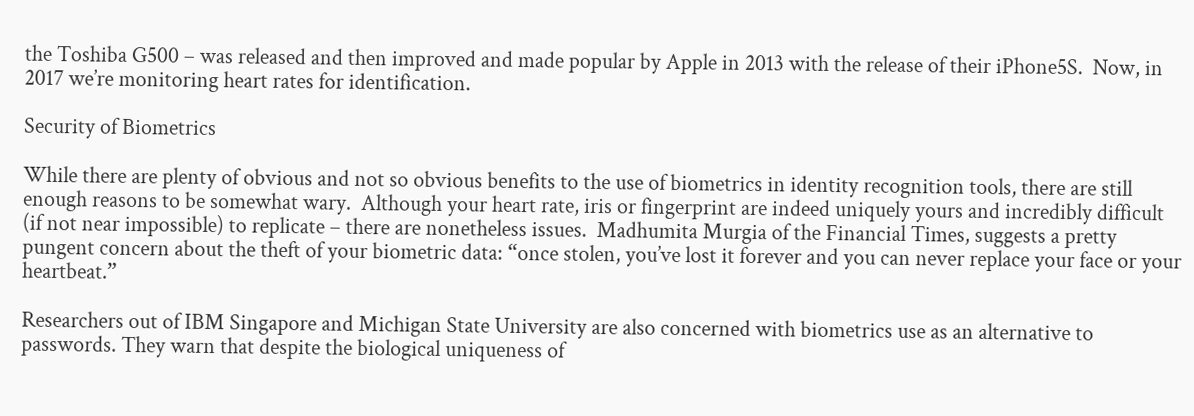the Toshiba G500 – was released and then improved and made popular by Apple in 2013 with the release of their iPhone5S.  Now, in 2017 we’re monitoring heart rates for identification.

Security of Biometrics

While there are plenty of obvious and not so obvious benefits to the use of biometrics in identity recognition tools, there are still enough reasons to be somewhat wary.  Although your heart rate, iris or fingerprint are indeed uniquely yours and incredibly difficult (if not near impossible) to replicate – there are nonetheless issues.  Madhumita Murgia of the Financial Times, suggests a pretty pungent concern about the theft of your biometric data: “once stolen, you’ve lost it forever and you can never replace your face or your heartbeat.”

Researchers out of IBM Singapore and Michigan State University are also concerned with biometrics use as an alternative to passwords. They warn that despite the biological uniqueness of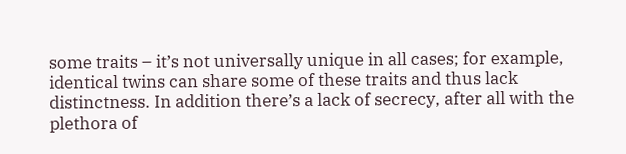some traits – it’s not universally unique in all cases; for example, identical twins can share some of these traits and thus lack distinctness. In addition there’s a lack of secrecy, after all with the plethora of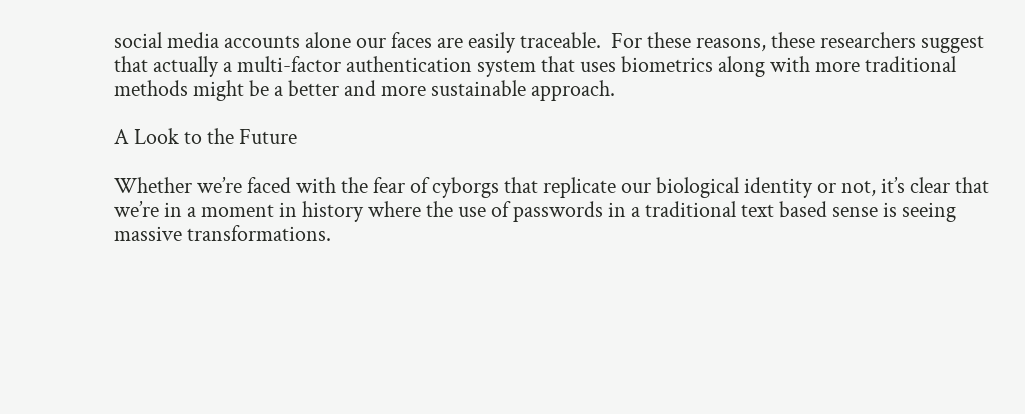social media accounts alone our faces are easily traceable.  For these reasons, these researchers suggest that actually a multi-factor authentication system that uses biometrics along with more traditional methods might be a better and more sustainable approach.

A Look to the Future

Whether we’re faced with the fear of cyborgs that replicate our biological identity or not, it’s clear that we’re in a moment in history where the use of passwords in a traditional text based sense is seeing massive transformations.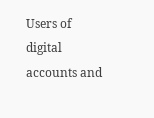Users of digital accounts and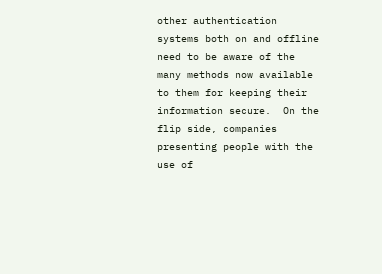other authentication systems both on and offline need to be aware of the many methods now available to them for keeping their information secure.  On the flip side, companies presenting people with the use of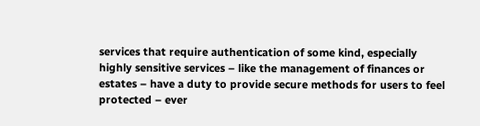services that require authentication of some kind, especially highly sensitive services – like the management of finances or estates – have a duty to provide secure methods for users to feel protected – ever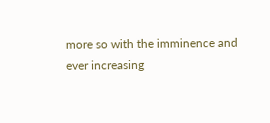more so with the imminence and ever increasing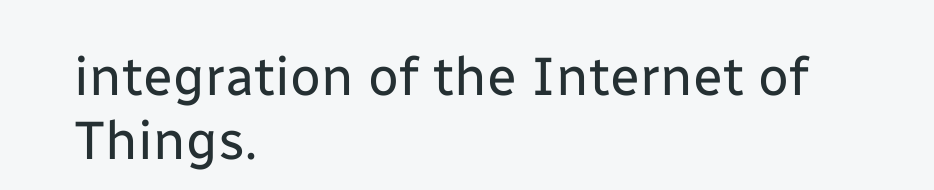integration of the Internet of Things.